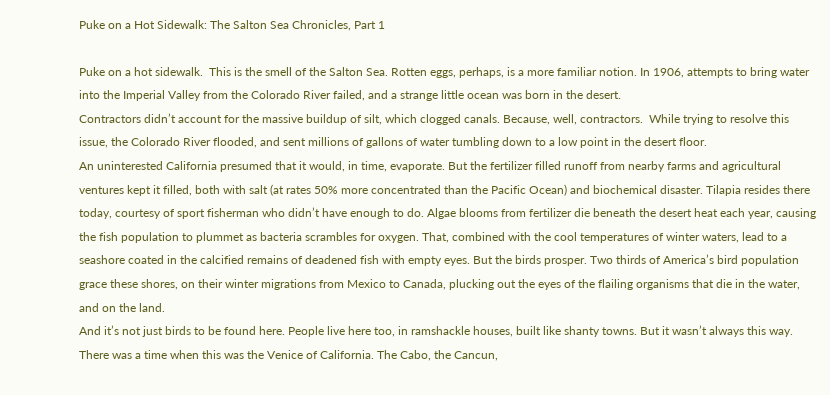Puke on a Hot Sidewalk: The Salton Sea Chronicles, Part 1

Puke on a hot sidewalk.  This is the smell of the Salton Sea. Rotten eggs, perhaps, is a more familiar notion. In 1906, attempts to bring water into the Imperial Valley from the Colorado River failed, and a strange little ocean was born in the desert.
Contractors didn’t account for the massive buildup of silt, which clogged canals. Because, well, contractors.  While trying to resolve this issue, the Colorado River flooded, and sent millions of gallons of water tumbling down to a low point in the desert floor.
An uninterested California presumed that it would, in time, evaporate. But the fertilizer filled runoff from nearby farms and agricultural ventures kept it filled, both with salt (at rates 50% more concentrated than the Pacific Ocean) and biochemical disaster. Tilapia resides there today, courtesy of sport fisherman who didn’t have enough to do. Algae blooms from fertilizer die beneath the desert heat each year, causing the fish population to plummet as bacteria scrambles for oxygen. That, combined with the cool temperatures of winter waters, lead to a seashore coated in the calcified remains of deadened fish with empty eyes. But the birds prosper. Two thirds of America’s bird population grace these shores, on their winter migrations from Mexico to Canada, plucking out the eyes of the flailing organisms that die in the water, and on the land.
And it’s not just birds to be found here. People live here too, in ramshackle houses, built like shanty towns. But it wasn’t always this way. There was a time when this was the Venice of California. The Cabo, the Cancun,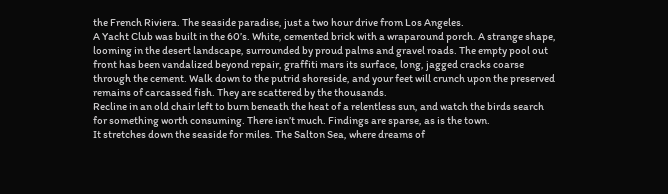the French Riviera. The seaside paradise, just a two hour drive from Los Angeles.
A Yacht Club was built in the 60’s. White, cemented brick with a wraparound porch. A strange shape, looming in the desert landscape, surrounded by proud palms and gravel roads. The empty pool out front has been vandalized beyond repair, graffiti mars its surface, long, jagged cracks coarse through the cement. Walk down to the putrid shoreside, and your feet will crunch upon the preserved remains of carcassed fish. They are scattered by the thousands.
Recline in an old chair left to burn beneath the heat of a relentless sun, and watch the birds search for something worth consuming. There isn’t much. Findings are sparse, as is the town.
It stretches down the seaside for miles. The Salton Sea, where dreams of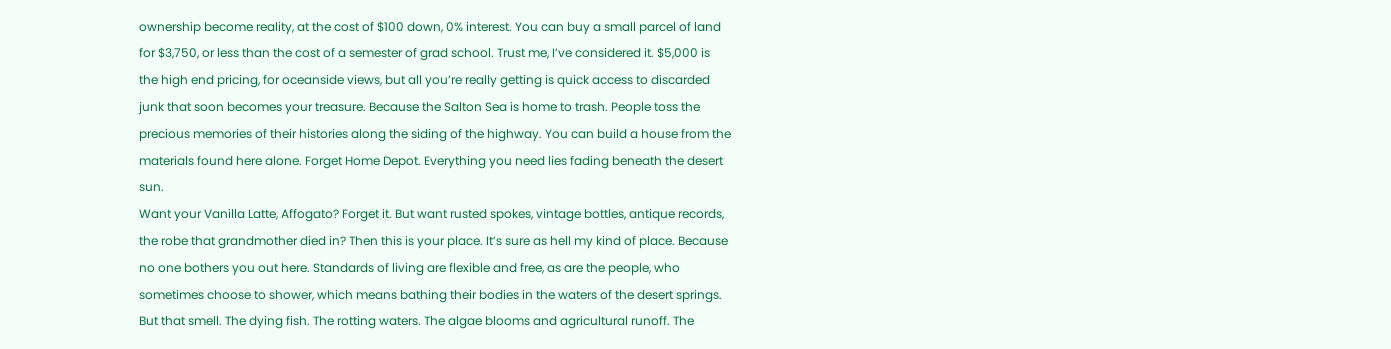ownership become reality, at the cost of $100 down, 0% interest. You can buy a small parcel of land for $3,750, or less than the cost of a semester of grad school. Trust me, I’ve considered it. $5,000 is the high end pricing, for oceanside views, but all you’re really getting is quick access to discarded junk that soon becomes your treasure. Because the Salton Sea is home to trash. People toss the precious memories of their histories along the siding of the highway. You can build a house from the materials found here alone. Forget Home Depot. Everything you need lies fading beneath the desert sun.
Want your Vanilla Latte, Affogato? Forget it. But want rusted spokes, vintage bottles, antique records, the robe that grandmother died in? Then this is your place. It’s sure as hell my kind of place. Because no one bothers you out here. Standards of living are flexible and free, as are the people, who sometimes choose to shower, which means bathing their bodies in the waters of the desert springs.
But that smell. The dying fish. The rotting waters. The algae blooms and agricultural runoff. The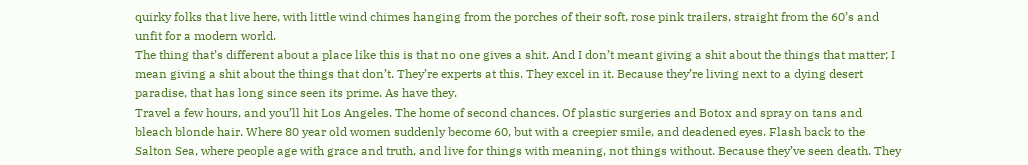quirky folks that live here, with little wind chimes hanging from the porches of their soft, rose pink trailers, straight from the 60’s and unfit for a modern world.
The thing that’s different about a place like this is that no one gives a shit. And I don’t meant giving a shit about the things that matter; I mean giving a shit about the things that don’t. They’re experts at this. They excel in it. Because they’re living next to a dying desert paradise, that has long since seen its prime. As have they.
Travel a few hours, and you’ll hit Los Angeles. The home of second chances. Of plastic surgeries and Botox and spray on tans and bleach blonde hair. Where 80 year old women suddenly become 60, but with a creepier smile, and deadened eyes. Flash back to the Salton Sea, where people age with grace and truth, and live for things with meaning, not things without. Because they’ve seen death. They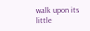walk upon its little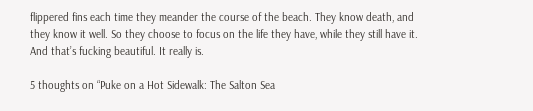flippered fins each time they meander the course of the beach. They know death, and they know it well. So they choose to focus on the life they have, while they still have it. And that’s fucking beautiful. It really is.

5 thoughts on “Puke on a Hot Sidewalk: The Salton Sea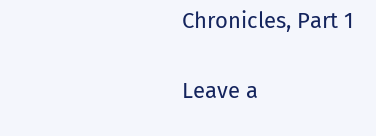Chronicles, Part 1

Leave a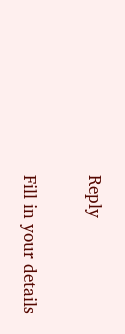Reply

Fill in your details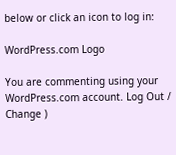below or click an icon to log in:

WordPress.com Logo

You are commenting using your WordPress.com account. Log Out /  Change )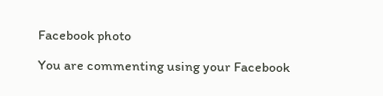Facebook photo

You are commenting using your Facebook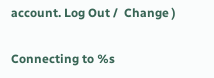account. Log Out /  Change )

Connecting to %s